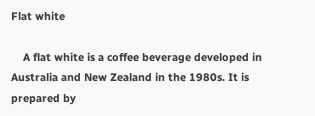Flat white

    A flat white is a coffee beverage developed in Australia and New Zealand in the 1980s. It is prepared by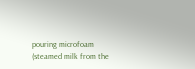pouring microfoam (steamed milk from the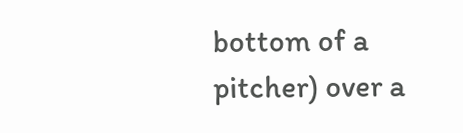bottom of a pitcher) over a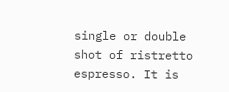single or double shot of ristretto espresso. It is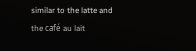similar to the latte and the café au lait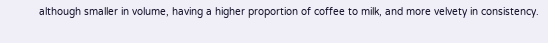although smaller in volume, having a higher proportion of coffee to milk, and more velvety in consistency.